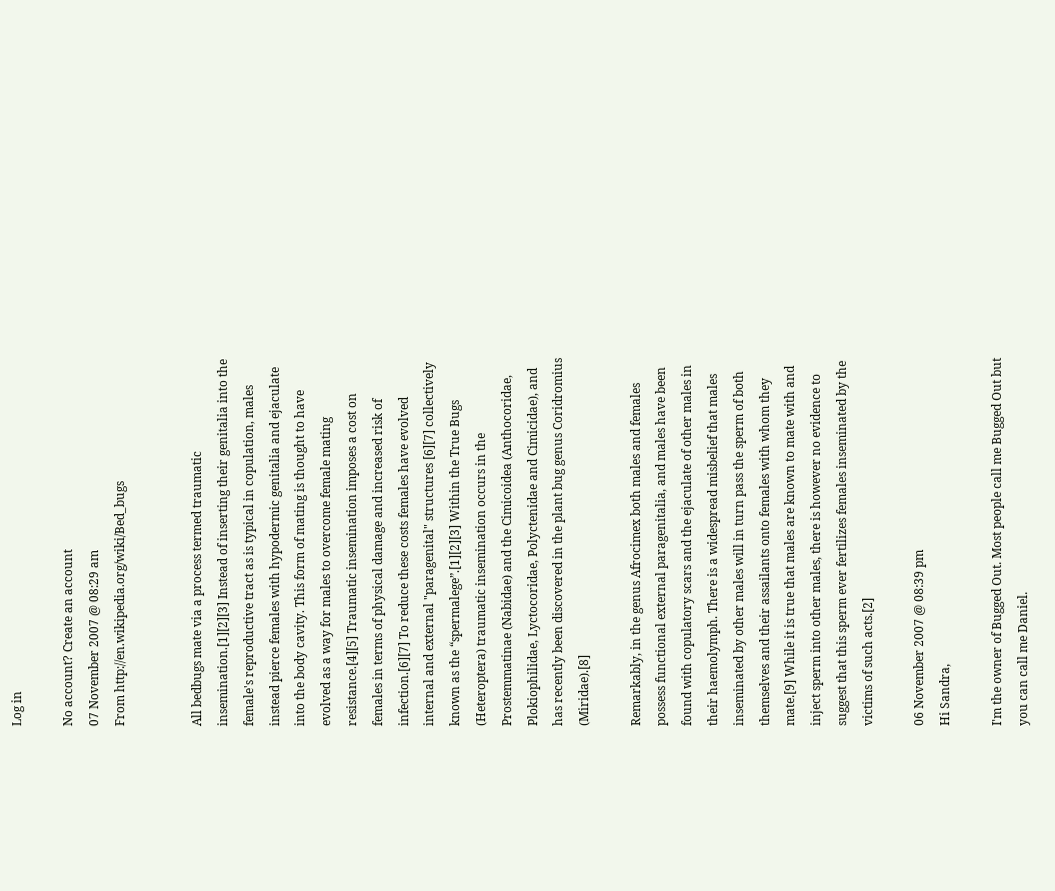Log in

No account? Create an account
07 November 2007 @ 08:29 am
From http://en.wikipedia.org/wiki/Bed_bugs


All bedbugs mate via a process termed traumatic insemination.[1][2][3] Instead of inserting their genitalia into the female's reproductive tract as is typical in copulation, males instead pierce females with hypodermic genitalia and ejaculate into the body cavity. This form of mating is thought to have evolved as a way for males to overcome female mating resistance.[4][5] Traumatic insemination imposes a cost on females in terms of physical damage and increased risk of infection.[6][7] To reduce these costs females have evolved internal and external "paragenital" structures [6][7] collectively known as the “spermalege”.[1][2][3] Within the True Bugs (Heteroptera) traumatic insemination occurs in the Prostemmatinae (Nabidae) and the Cimicoidea (Anthocoridae, Plokiophilidae, Lyctocoridae, Polyctenidae and Cimicidae), and has recently been discovered in the plant bug genus Coridromius (Miridae).[8]

Remarkably, in the genus Afrocimex both males and females possess functional external paragenitalia, and males have been found with copulatory scars and the ejaculate of other males in their haemolymph. There is a widespread misbelief that males inseminated by other males will in turn pass the sperm of both themselves and their assailants onto females with whom they mate.[9] While it is true that males are known to mate with and inject sperm into other males, there is however no evidence to suggest that this sperm ever fertilizes females inseminated by the victims of such acts.[2]

06 November 2007 @ 08:39 pm
Hi Sandra,

I'm the owner of Bugged Out. Most people call me Bugged Out but you can call me Daniel.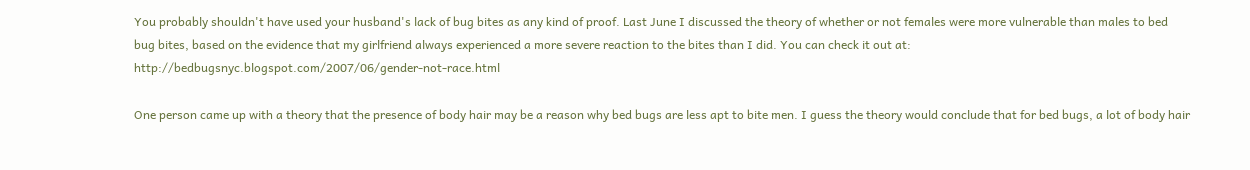You probably shouldn't have used your husband's lack of bug bites as any kind of proof. Last June I discussed the theory of whether or not females were more vulnerable than males to bed bug bites, based on the evidence that my girlfriend always experienced a more severe reaction to the bites than I did. You can check it out at: http://bedbugsnyc.blogspot.com/2007/06/gender-not-race.html

One person came up with a theory that the presence of body hair may be a reason why bed bugs are less apt to bite men. I guess the theory would conclude that for bed bugs, a lot of body hair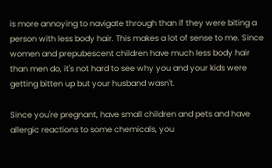is more annoying to navigate through than if they were biting a person with less body hair. This makes a lot of sense to me. Since women and prepubescent children have much less body hair than men do, it's not hard to see why you and your kids were getting bitten up but your husband wasn't.

Since you're pregnant, have small children and pets and have allergic reactions to some chemicals, you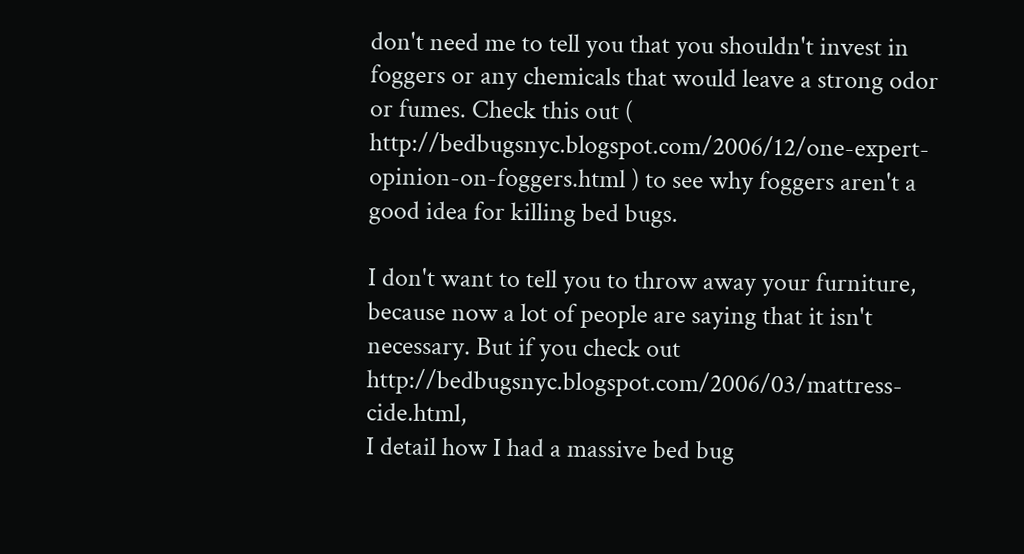don't need me to tell you that you shouldn't invest in foggers or any chemicals that would leave a strong odor or fumes. Check this out ( http://bedbugsnyc.blogspot.com/2006/12/one-expert-opinion-on-foggers.html ) to see why foggers aren't a good idea for killing bed bugs.

I don't want to tell you to throw away your furniture, because now a lot of people are saying that it isn't necessary. But if you check out http://bedbugsnyc.blogspot.com/2006/03/mattress-cide.html,
I detail how I had a massive bed bug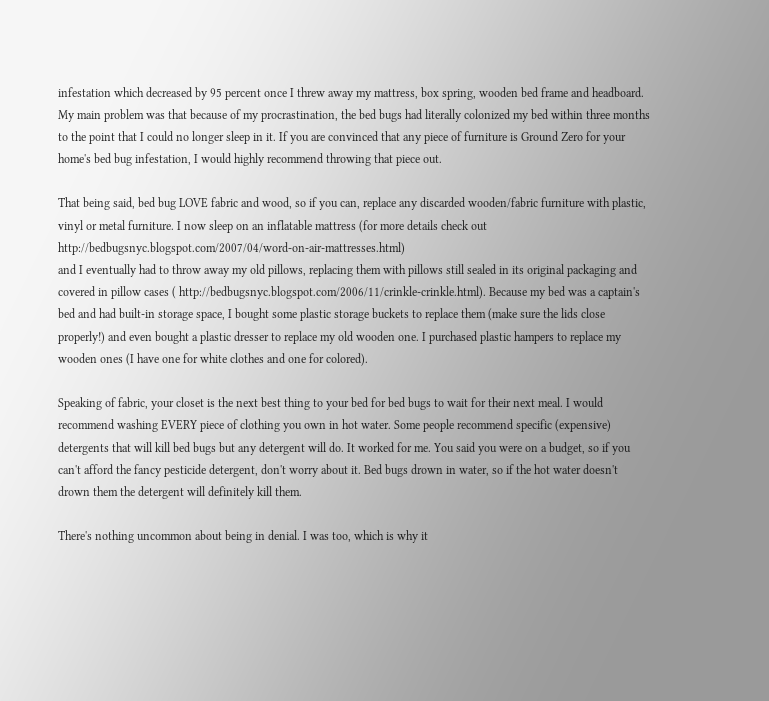infestation which decreased by 95 percent once I threw away my mattress, box spring, wooden bed frame and headboard. My main problem was that because of my procrastination, the bed bugs had literally colonized my bed within three months to the point that I could no longer sleep in it. If you are convinced that any piece of furniture is Ground Zero for your home's bed bug infestation, I would highly recommend throwing that piece out.

That being said, bed bug LOVE fabric and wood, so if you can, replace any discarded wooden/fabric furniture with plastic, vinyl or metal furniture. I now sleep on an inflatable mattress (for more details check out http://bedbugsnyc.blogspot.com/2007/04/word-on-air-mattresses.html)
and I eventually had to throw away my old pillows, replacing them with pillows still sealed in its original packaging and covered in pillow cases ( http://bedbugsnyc.blogspot.com/2006/11/crinkle-crinkle.html). Because my bed was a captain's bed and had built-in storage space, I bought some plastic storage buckets to replace them (make sure the lids close properly!) and even bought a plastic dresser to replace my old wooden one. I purchased plastic hampers to replace my wooden ones (I have one for white clothes and one for colored).

Speaking of fabric, your closet is the next best thing to your bed for bed bugs to wait for their next meal. I would recommend washing EVERY piece of clothing you own in hot water. Some people recommend specific (expensive) detergents that will kill bed bugs but any detergent will do. It worked for me. You said you were on a budget, so if you can't afford the fancy pesticide detergent, don't worry about it. Bed bugs drown in water, so if the hot water doesn't drown them the detergent will definitely kill them.

There's nothing uncommon about being in denial. I was too, which is why it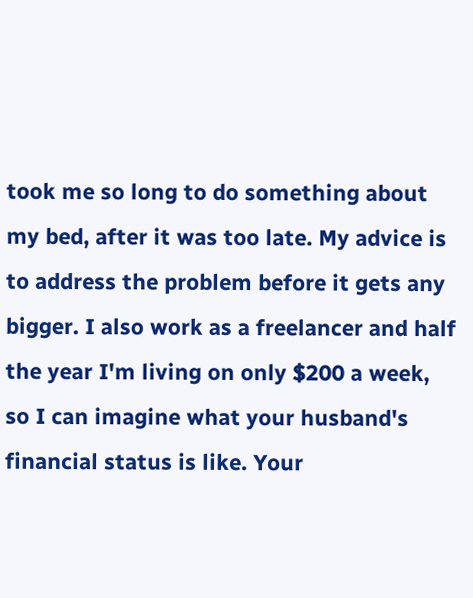took me so long to do something about my bed, after it was too late. My advice is to address the problem before it gets any bigger. I also work as a freelancer and half the year I'm living on only $200 a week, so I can imagine what your husband's financial status is like. Your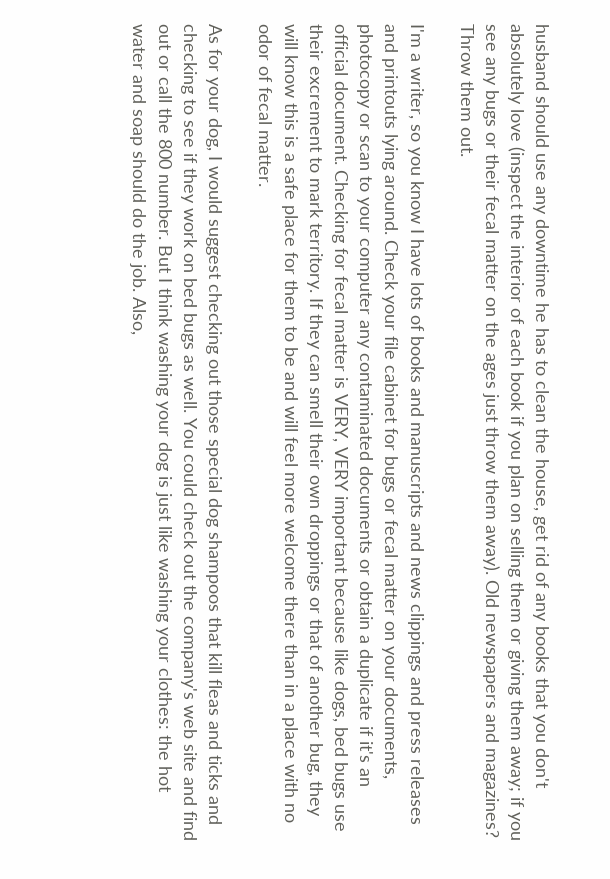husband should use any downtime he has to clean the house, get rid of any books that you don't absolutely love (inspect the interior of each book if you plan on selling them or giving them away; if you see any bugs or their fecal matter on the ages just throw them away). Old newspapers and magazines? Throw them out.

I'm a writer, so you know I have lots of books and manuscripts and news clippings and press releases and printouts lying around. Check your file cabinet for bugs or fecal matter on your documents, photocopy or scan to your computer any contaminated documents or obtain a duplicate if it's an official document. Checking for fecal matter is VERY, VERY important because like dogs, bed bugs use their excrement to mark territory. If they can smell their own droppings or that of another bug, they will know this is a safe place for them to be and will feel more welcome there than in a place with no odor of fecal matter.

As for your dog, I would suggest checking out those special dog shampoos that kill fleas and ticks and checking to see if they work on bed bugs as well. You could check out the company's web site and find out or call the 800 number. But I think washing your dog is just like washing your clothes: the hot water and soap should do the job. Also,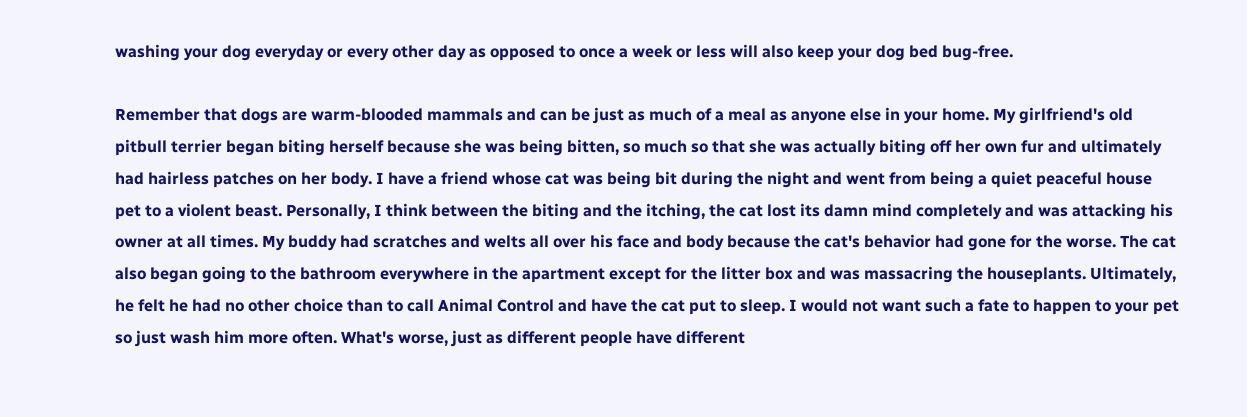washing your dog everyday or every other day as opposed to once a week or less will also keep your dog bed bug-free.

Remember that dogs are warm-blooded mammals and can be just as much of a meal as anyone else in your home. My girlfriend's old pitbull terrier began biting herself because she was being bitten, so much so that she was actually biting off her own fur and ultimately had hairless patches on her body. I have a friend whose cat was being bit during the night and went from being a quiet peaceful house pet to a violent beast. Personally, I think between the biting and the itching, the cat lost its damn mind completely and was attacking his owner at all times. My buddy had scratches and welts all over his face and body because the cat's behavior had gone for the worse. The cat also began going to the bathroom everywhere in the apartment except for the litter box and was massacring the houseplants. Ultimately, he felt he had no other choice than to call Animal Control and have the cat put to sleep. I would not want such a fate to happen to your pet so just wash him more often. What's worse, just as different people have different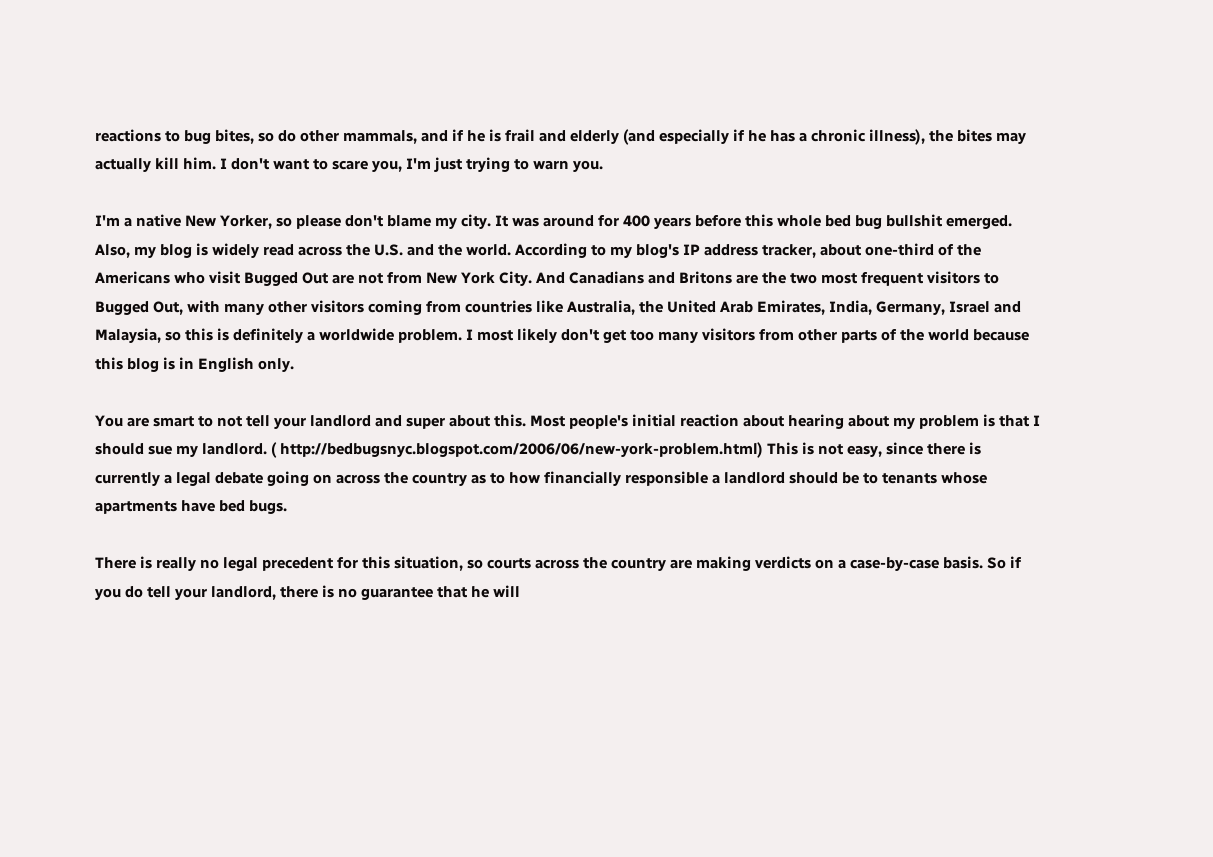reactions to bug bites, so do other mammals, and if he is frail and elderly (and especially if he has a chronic illness), the bites may actually kill him. I don't want to scare you, I'm just trying to warn you.

I'm a native New Yorker, so please don't blame my city. It was around for 400 years before this whole bed bug bullshit emerged. Also, my blog is widely read across the U.S. and the world. According to my blog's IP address tracker, about one-third of the Americans who visit Bugged Out are not from New York City. And Canadians and Britons are the two most frequent visitors to Bugged Out, with many other visitors coming from countries like Australia, the United Arab Emirates, India, Germany, Israel and Malaysia, so this is definitely a worldwide problem. I most likely don't get too many visitors from other parts of the world because this blog is in English only.

You are smart to not tell your landlord and super about this. Most people's initial reaction about hearing about my problem is that I should sue my landlord. ( http://bedbugsnyc.blogspot.com/2006/06/new-york-problem.html) This is not easy, since there is currently a legal debate going on across the country as to how financially responsible a landlord should be to tenants whose apartments have bed bugs.

There is really no legal precedent for this situation, so courts across the country are making verdicts on a case-by-case basis. So if you do tell your landlord, there is no guarantee that he will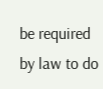be required by law to do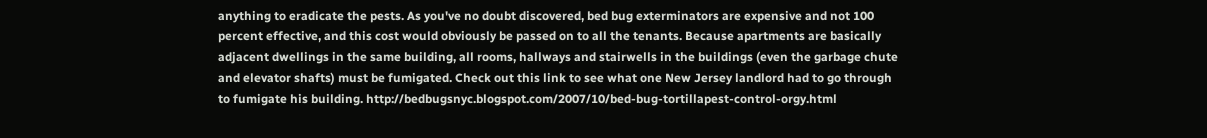anything to eradicate the pests. As you've no doubt discovered, bed bug exterminators are expensive and not 100 percent effective, and this cost would obviously be passed on to all the tenants. Because apartments are basically adjacent dwellings in the same building, all rooms, hallways and stairwells in the buildings (even the garbage chute and elevator shafts) must be fumigated. Check out this link to see what one New Jersey landlord had to go through to fumigate his building. http://bedbugsnyc.blogspot.com/2007/10/bed-bug-tortillapest-control-orgy.html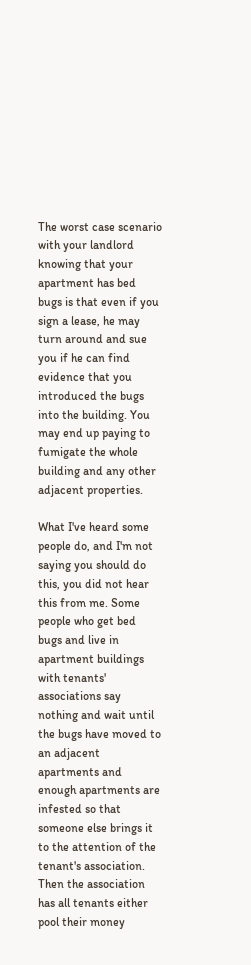The worst case scenario with your landlord knowing that your apartment has bed bugs is that even if you sign a lease, he may turn around and sue you if he can find evidence that you introduced the bugs into the building. You may end up paying to fumigate the whole building and any other adjacent properties.

What I've heard some people do, and I'm not saying you should do this, you did not hear this from me. Some people who get bed bugs and live in apartment buildings with tenants' associations say nothing and wait until the bugs have moved to an adjacent apartments and enough apartments are infested so that someone else brings it to the attention of the tenant's association. Then the association has all tenants either pool their money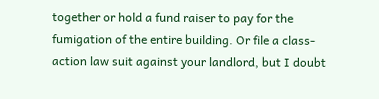together or hold a fund raiser to pay for the fumigation of the entire building. Or file a class-action law suit against your landlord, but I doubt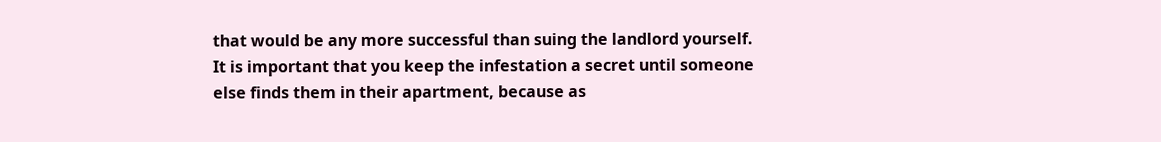that would be any more successful than suing the landlord yourself. It is important that you keep the infestation a secret until someone else finds them in their apartment, because as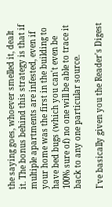the saying goes, whoever smelled it, dealt it. The bonus behind this strategy is that if multiple apartments are infested, even if your home was the first in the building to have bed bugs (which you can't even be 100% sure of) no one will be able to trace it back to any one particular source.

I've basically given you the Reader's Digest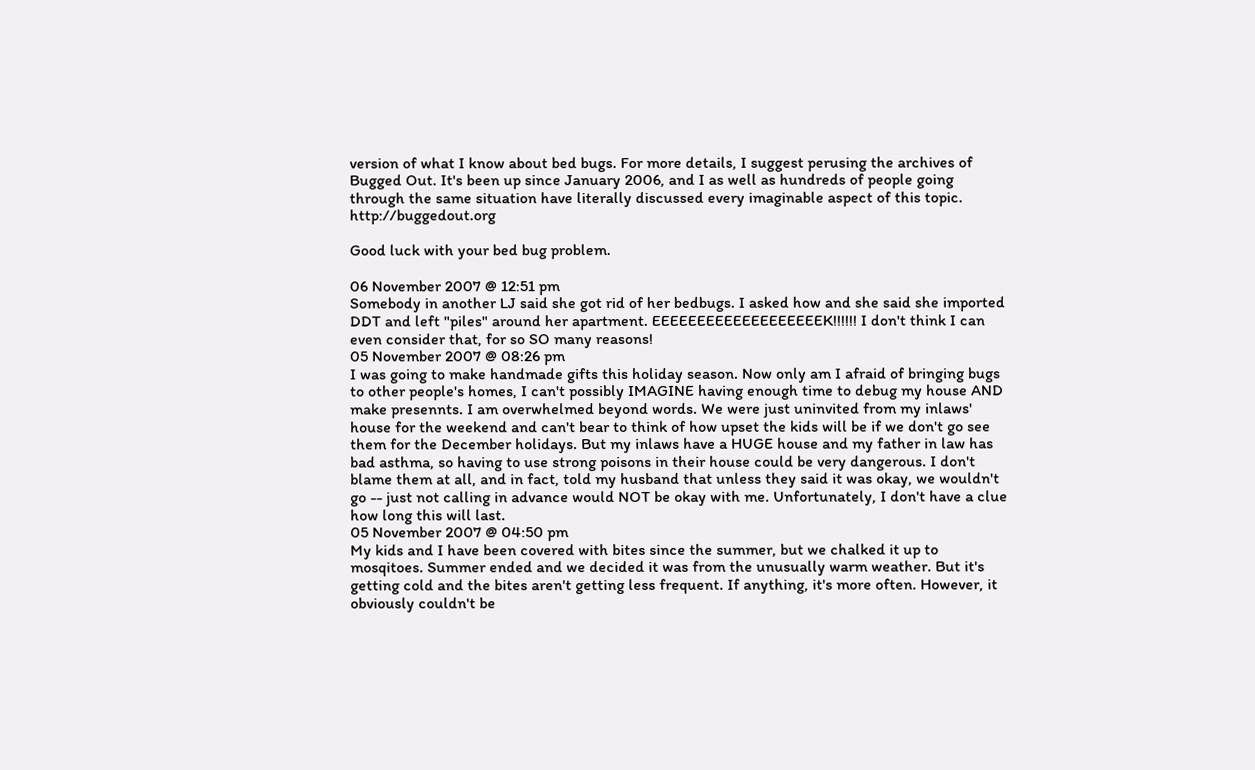version of what I know about bed bugs. For more details, I suggest perusing the archives of Bugged Out. It's been up since January 2006, and I as well as hundreds of people going through the same situation have literally discussed every imaginable aspect of this topic. http://buggedout.org

Good luck with your bed bug problem.

06 November 2007 @ 12:51 pm
Somebody in another LJ said she got rid of her bedbugs. I asked how and she said she imported DDT and left "piles" around her apartment. EEEEEEEEEEEEEEEEEEEK!!!!!! I don't think I can even consider that, for so SO many reasons!
05 November 2007 @ 08:26 pm
I was going to make handmade gifts this holiday season. Now only am I afraid of bringing bugs to other people's homes, I can't possibly IMAGINE having enough time to debug my house AND make presennts. I am overwhelmed beyond words. We were just uninvited from my inlaws' house for the weekend and can't bear to think of how upset the kids will be if we don't go see them for the December holidays. But my inlaws have a HUGE house and my father in law has bad asthma, so having to use strong poisons in their house could be very dangerous. I don't blame them at all, and in fact, told my husband that unless they said it was okay, we wouldn't go -- just not calling in advance would NOT be okay with me. Unfortunately, I don't have a clue how long this will last.
05 November 2007 @ 04:50 pm
My kids and I have been covered with bites since the summer, but we chalked it up to mosqitoes. Summer ended and we decided it was from the unusually warm weather. But it's getting cold and the bites aren't getting less frequent. If anything, it's more often. However, it obviously couldn't be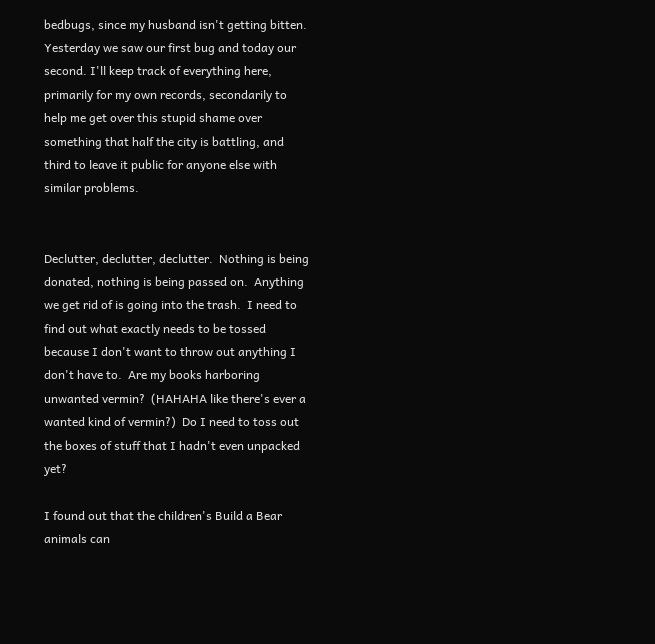bedbugs, since my husband isn't getting bitten. Yesterday we saw our first bug and today our second. I'll keep track of everything here, primarily for my own records, secondarily to help me get over this stupid shame over something that half the city is battling, and third to leave it public for anyone else with similar problems.


Declutter, declutter, declutter.  Nothing is being donated, nothing is being passed on.  Anything we get rid of is going into the trash.  I need to find out what exactly needs to be tossed because I don't want to throw out anything I don't have to.  Are my books harboring unwanted vermin?  (HAHAHA like there's ever a wanted kind of vermin?)  Do I need to toss out the boxes of stuff that I hadn't even unpacked yet?

I found out that the children's Build a Bear animals can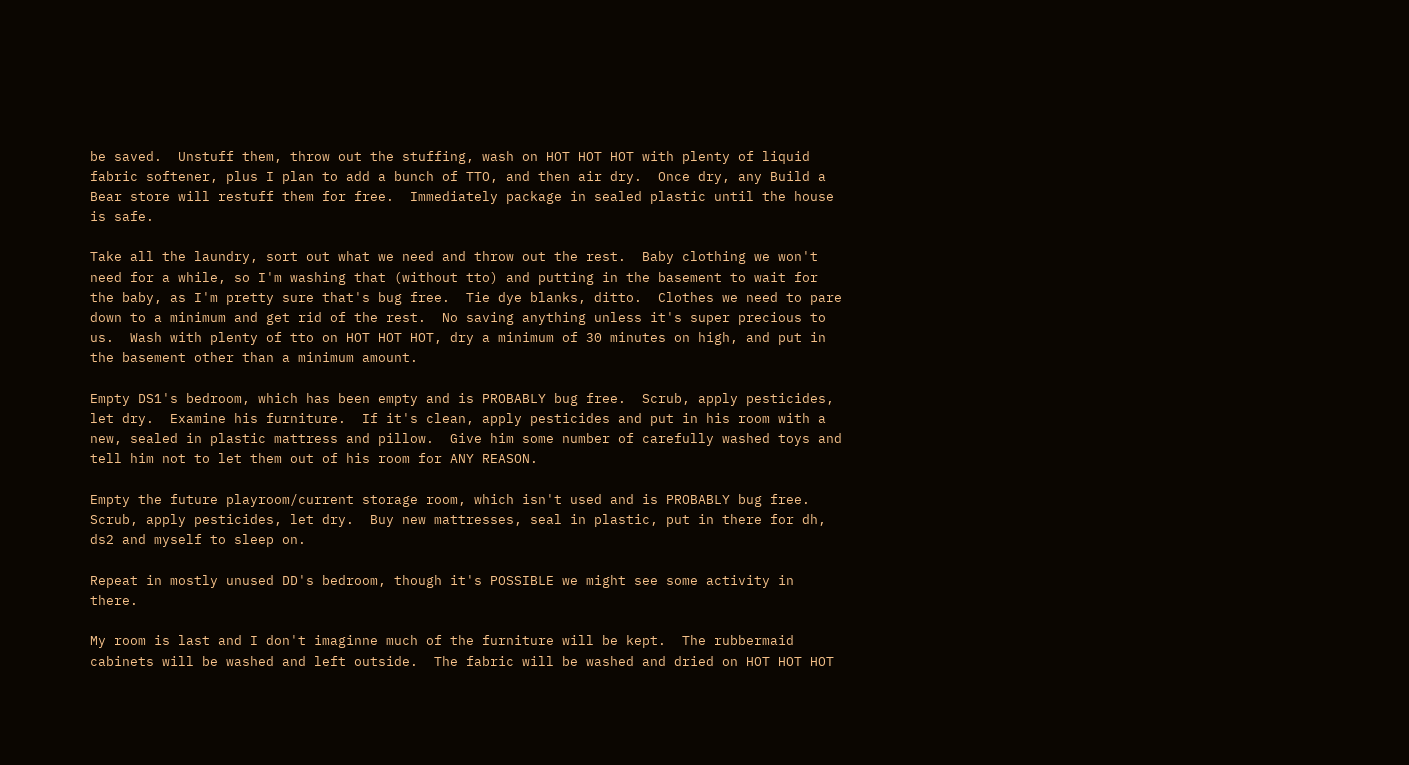be saved.  Unstuff them, throw out the stuffing, wash on HOT HOT HOT with plenty of liquid fabric softener, plus I plan to add a bunch of TTO, and then air dry.  Once dry, any Build a Bear store will restuff them for free.  Immediately package in sealed plastic until the house is safe.

Take all the laundry, sort out what we need and throw out the rest.  Baby clothing we won't need for a while, so I'm washing that (without tto) and putting in the basement to wait for the baby, as I'm pretty sure that's bug free.  Tie dye blanks, ditto.  Clothes we need to pare down to a minimum and get rid of the rest.  No saving anything unless it's super precious to us.  Wash with plenty of tto on HOT HOT HOT, dry a minimum of 30 minutes on high, and put in the basement other than a minimum amount.

Empty DS1's bedroom, which has been empty and is PROBABLY bug free.  Scrub, apply pesticides, let dry.  Examine his furniture.  If it's clean, apply pesticides and put in his room with a new, sealed in plastic mattress and pillow.  Give him some number of carefully washed toys and tell him not to let them out of his room for ANY REASON.

Empty the future playroom/current storage room, which isn't used and is PROBABLY bug free.  Scrub, apply pesticides, let dry.  Buy new mattresses, seal in plastic, put in there for dh, ds2 and myself to sleep on.

Repeat in mostly unused DD's bedroom, though it's POSSIBLE we might see some activity in there.

My room is last and I don't imaginne much of the furniture will be kept.  The rubbermaid cabinets will be washed and left outside.  The fabric will be washed and dried on HOT HOT HOT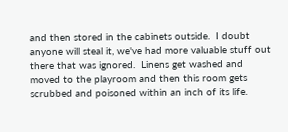and then stored in the cabinets outside.  I doubt anyone will steal it, we've had more valuable stuff out there that was ignored.  Linens get washed and moved to the playroom and then this room gets scrubbed and poisoned within an inch of its life.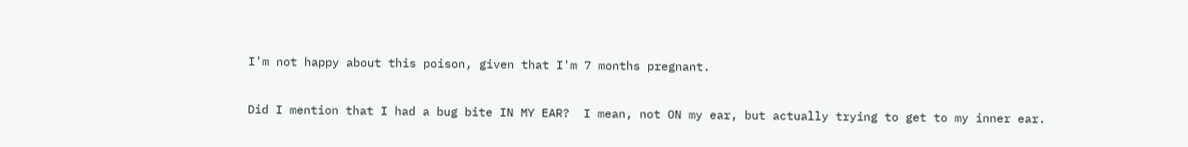I'm not happy about this poison, given that I'm 7 months pregnant.

Did I mention that I had a bug bite IN MY EAR?  I mean, not ON my ear, but actually trying to get to my inner ear.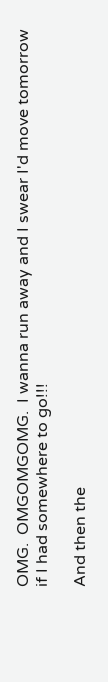OMG.  OMGOMGOMG.  I wanna run away and I swear I'd move tomorrow if I had somewhere to go!!!

And then the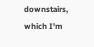downstairs, which I'm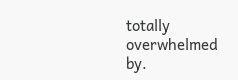totally overwhelmed by.